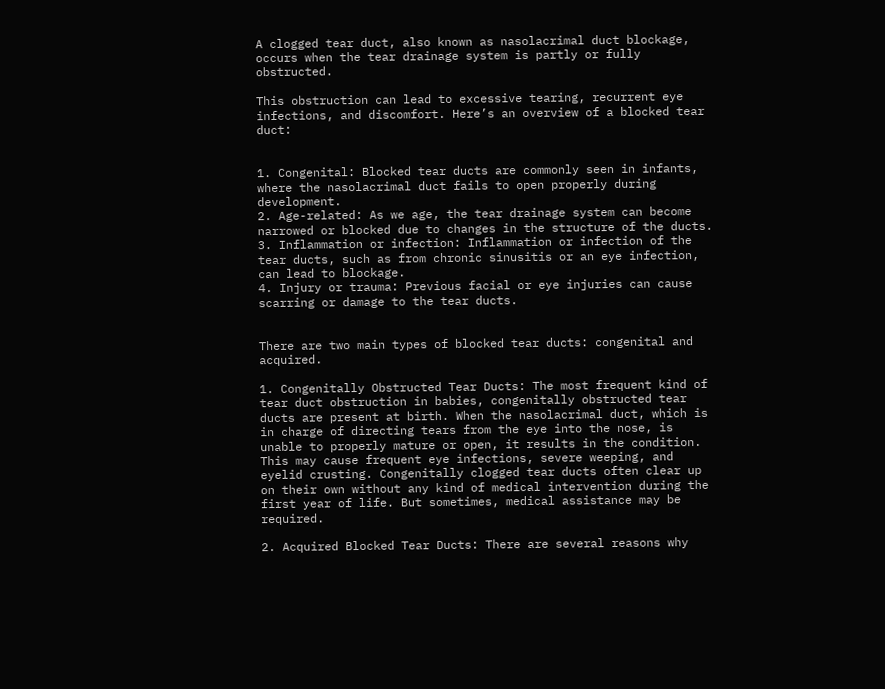A clogged tear duct, also known as nasolacrimal duct blockage, occurs when the tear drainage system is partly or fully obstructed.

This obstruction can lead to excessive tearing, recurrent eye infections, and discomfort. Here’s an overview of a blocked tear duct:


1. Congenital: Blocked tear ducts are commonly seen in infants, where the nasolacrimal duct fails to open properly during development.
2. Age-related: As we age, the tear drainage system can become narrowed or blocked due to changes in the structure of the ducts.
3. Inflammation or infection: Inflammation or infection of the tear ducts, such as from chronic sinusitis or an eye infection, can lead to blockage.
4. Injury or trauma: Previous facial or eye injuries can cause scarring or damage to the tear ducts.


There are two main types of blocked tear ducts: congenital and acquired.

1. Congenitally Obstructed Tear Ducts: The most frequent kind of tear duct obstruction in babies, congenitally obstructed tear ducts are present at birth. When the nasolacrimal duct, which is in charge of directing tears from the eye into the nose, is unable to properly mature or open, it results in the condition. This may cause frequent eye infections, severe weeping, and eyelid crusting. Congenitally clogged tear ducts often clear up on their own without any kind of medical intervention during the first year of life. But sometimes, medical assistance may be required.

2. Acquired Blocked Tear Ducts: There are several reasons why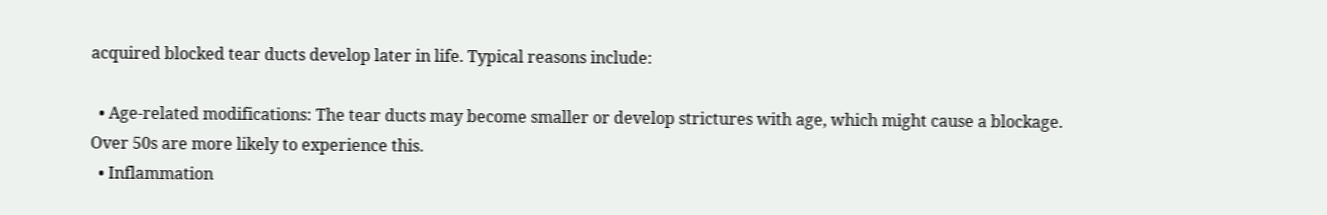acquired blocked tear ducts develop later in life. Typical reasons include:

  • Age-related modifications: The tear ducts may become smaller or develop strictures with age, which might cause a blockage. Over 50s are more likely to experience this.
  • Inflammation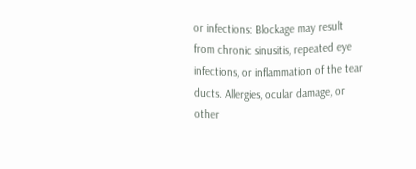or infections: Blockage may result from chronic sinusitis, repeated eye infections, or inflammation of the tear ducts. Allergies, ocular damage, or other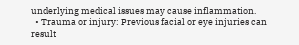underlying medical issues may cause inflammation.
  • Trauma or injury: Previous facial or eye injuries can result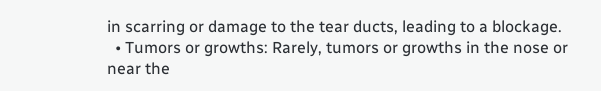in scarring or damage to the tear ducts, leading to a blockage.
  • Tumors or growths: Rarely, tumors or growths in the nose or near the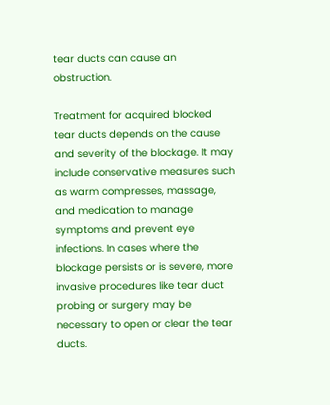tear ducts can cause an obstruction.

Treatment for acquired blocked tear ducts depends on the cause and severity of the blockage. It may include conservative measures such as warm compresses, massage, and medication to manage symptoms and prevent eye infections. In cases where the blockage persists or is severe, more invasive procedures like tear duct probing or surgery may be necessary to open or clear the tear ducts.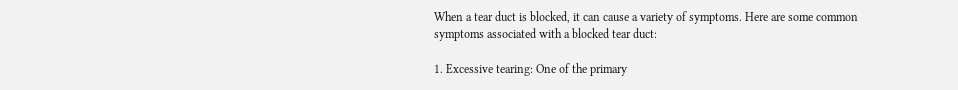When a tear duct is blocked, it can cause a variety of symptoms. Here are some common symptoms associated with a blocked tear duct:

1. Excessive tearing: One of the primary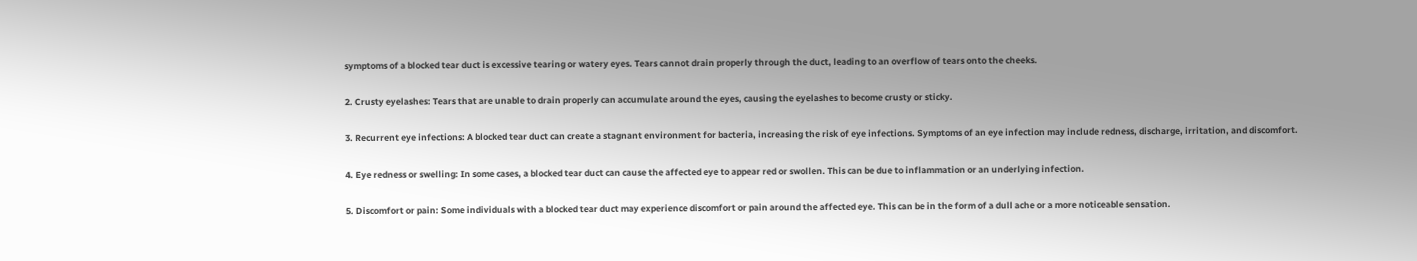symptoms of a blocked tear duct is excessive tearing or watery eyes. Tears cannot drain properly through the duct, leading to an overflow of tears onto the cheeks.

2. Crusty eyelashes: Tears that are unable to drain properly can accumulate around the eyes, causing the eyelashes to become crusty or sticky.

3. Recurrent eye infections: A blocked tear duct can create a stagnant environment for bacteria, increasing the risk of eye infections. Symptoms of an eye infection may include redness, discharge, irritation, and discomfort.

4. Eye redness or swelling: In some cases, a blocked tear duct can cause the affected eye to appear red or swollen. This can be due to inflammation or an underlying infection.

5. Discomfort or pain: Some individuals with a blocked tear duct may experience discomfort or pain around the affected eye. This can be in the form of a dull ache or a more noticeable sensation.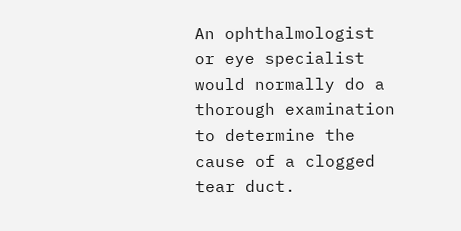An ophthalmologist or eye specialist would normally do a thorough examination to determine the cause of a clogged tear duct.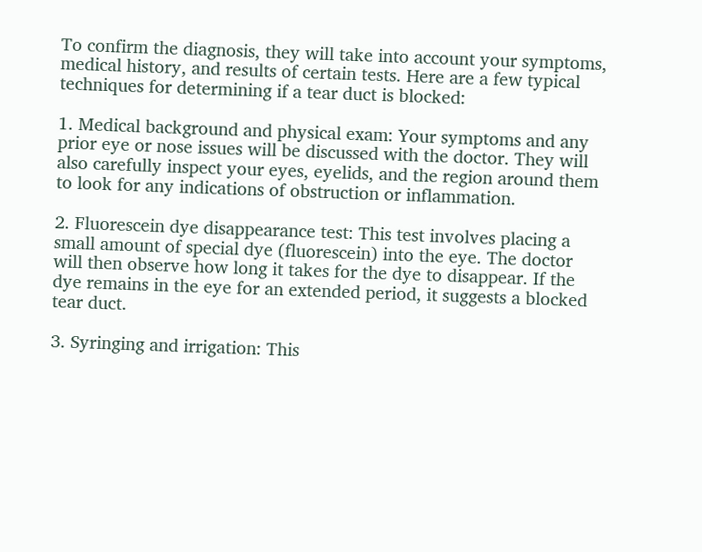To confirm the diagnosis, they will take into account your symptoms, medical history, and results of certain tests. Here are a few typical techniques for determining if a tear duct is blocked:

1. Medical background and physical exam: Your symptoms and any prior eye or nose issues will be discussed with the doctor. They will also carefully inspect your eyes, eyelids, and the region around them to look for any indications of obstruction or inflammation.

2. Fluorescein dye disappearance test: This test involves placing a small amount of special dye (fluorescein) into the eye. The doctor will then observe how long it takes for the dye to disappear. If the dye remains in the eye for an extended period, it suggests a blocked tear duct.

3. Syringing and irrigation: This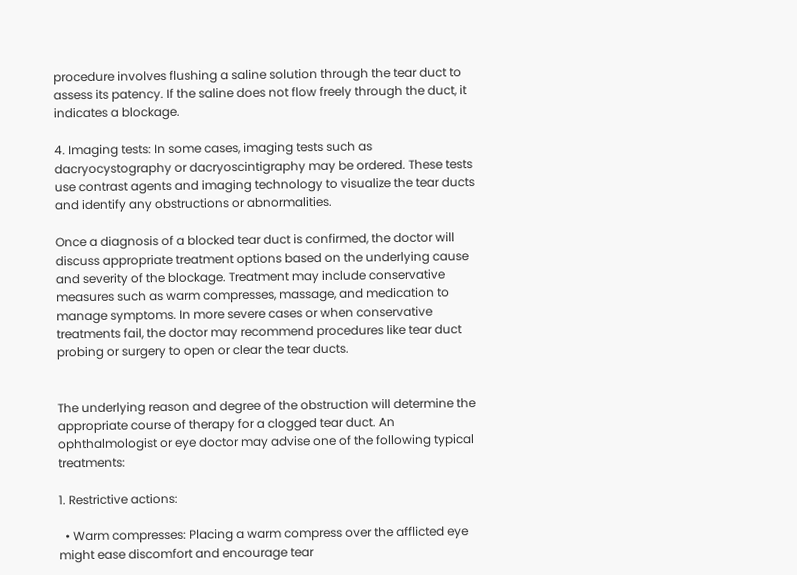procedure involves flushing a saline solution through the tear duct to assess its patency. If the saline does not flow freely through the duct, it indicates a blockage.

4. Imaging tests: In some cases, imaging tests such as dacryocystography or dacryoscintigraphy may be ordered. These tests use contrast agents and imaging technology to visualize the tear ducts and identify any obstructions or abnormalities.

Once a diagnosis of a blocked tear duct is confirmed, the doctor will discuss appropriate treatment options based on the underlying cause and severity of the blockage. Treatment may include conservative measures such as warm compresses, massage, and medication to manage symptoms. In more severe cases or when conservative treatments fail, the doctor may recommend procedures like tear duct probing or surgery to open or clear the tear ducts.


The underlying reason and degree of the obstruction will determine the appropriate course of therapy for a clogged tear duct. An ophthalmologist or eye doctor may advise one of the following typical treatments:

1. Restrictive actions:

  • Warm compresses: Placing a warm compress over the afflicted eye might ease discomfort and encourage tear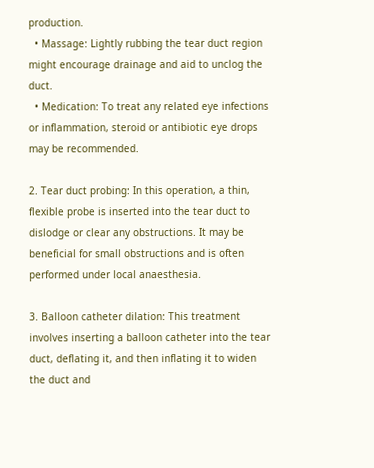production.
  • Massage: Lightly rubbing the tear duct region might encourage drainage and aid to unclog the duct.
  • Medication: To treat any related eye infections or inflammation, steroid or antibiotic eye drops may be recommended.

2. Tear duct probing: In this operation, a thin, flexible probe is inserted into the tear duct to dislodge or clear any obstructions. It may be beneficial for small obstructions and is often performed under local anaesthesia.

3. Balloon catheter dilation: This treatment involves inserting a balloon catheter into the tear duct, deflating it, and then inflating it to widen the duct and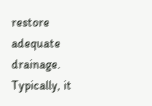restore adequate drainage. Typically, it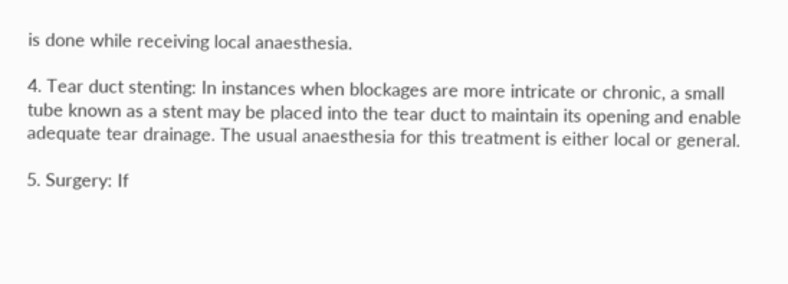is done while receiving local anaesthesia.

4. Tear duct stenting: In instances when blockages are more intricate or chronic, a small tube known as a stent may be placed into the tear duct to maintain its opening and enable adequate tear drainage. The usual anaesthesia for this treatment is either local or general.

5. Surgery: If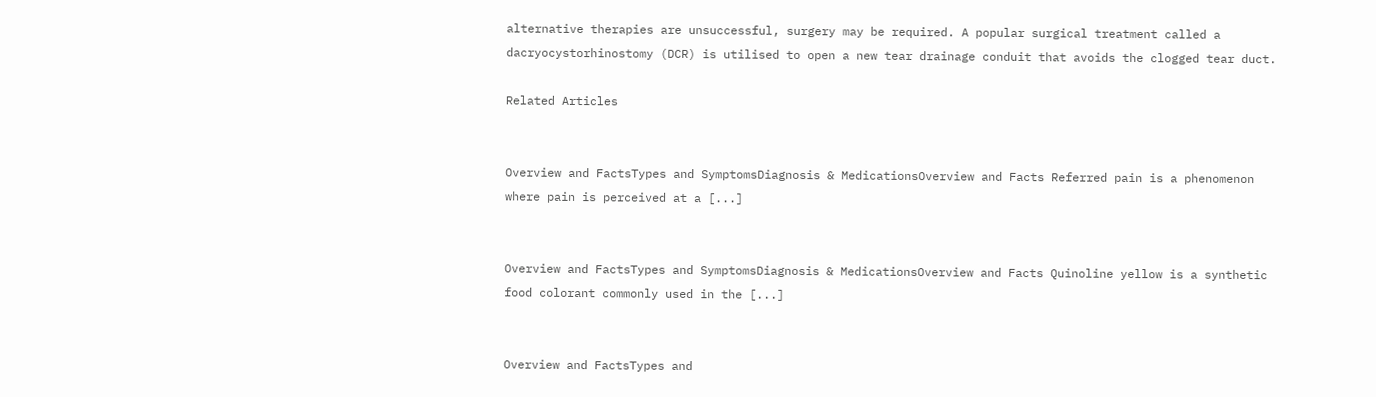alternative therapies are unsuccessful, surgery may be required. A popular surgical treatment called a dacryocystorhinostomy (DCR) is utilised to open a new tear drainage conduit that avoids the clogged tear duct.

Related Articles


Overview and FactsTypes and SymptomsDiagnosis & MedicationsOverview and Facts Referred pain is a phenomenon where pain is perceived at a [...]


Overview and FactsTypes and SymptomsDiagnosis & MedicationsOverview and Facts Quinoline yellow is a synthetic food colorant commonly used in the [...]


Overview and FactsTypes and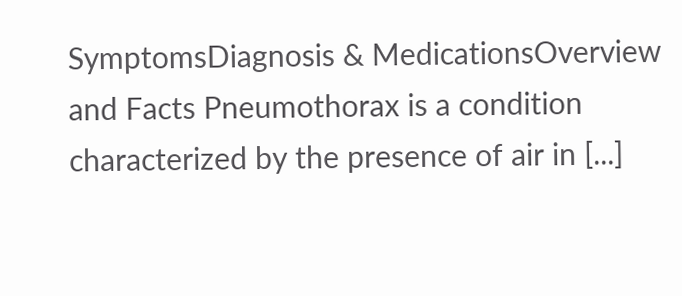SymptomsDiagnosis & MedicationsOverview and Facts Pneumothorax is a condition characterized by the presence of air in [...]